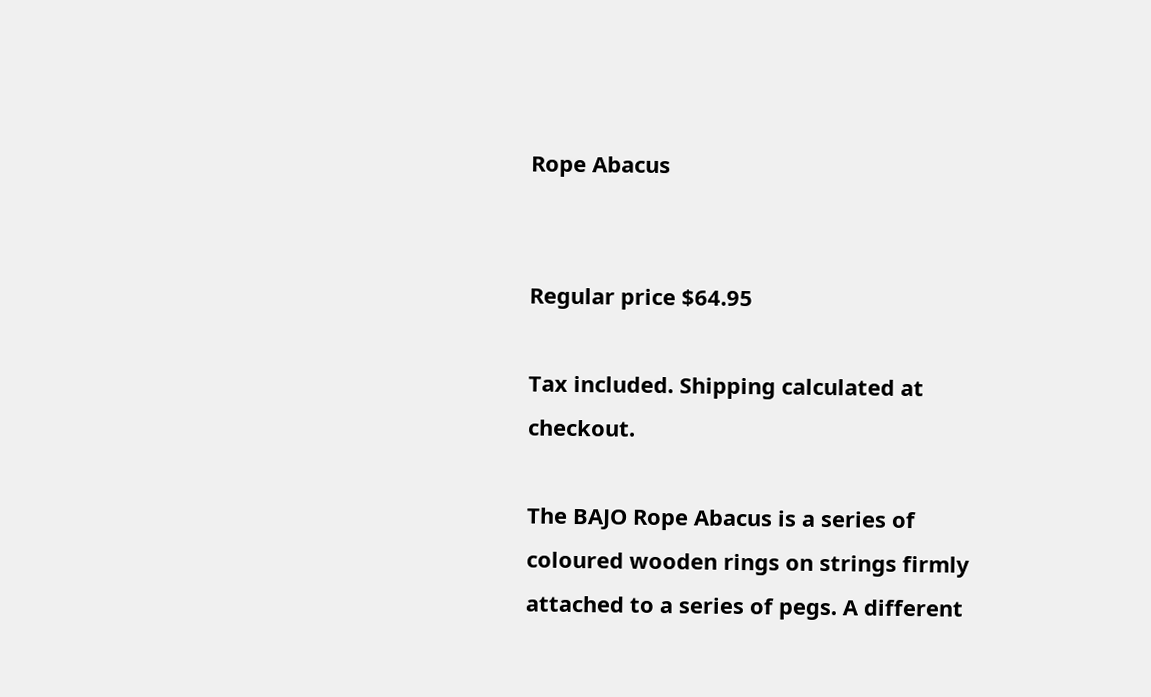Rope Abacus


Regular price $64.95

Tax included. Shipping calculated at checkout.

The BAJO Rope Abacus is a series of coloured wooden rings on strings firmly attached to a series of pegs. A different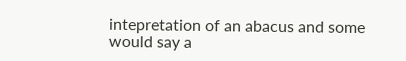intepretation of an abacus and some would say a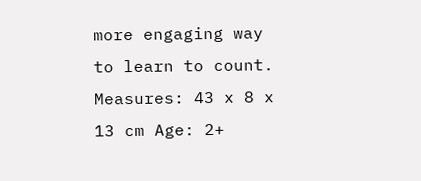more engaging way to learn to count. Measures: 43 x 8 x 13 cm Age: 2+